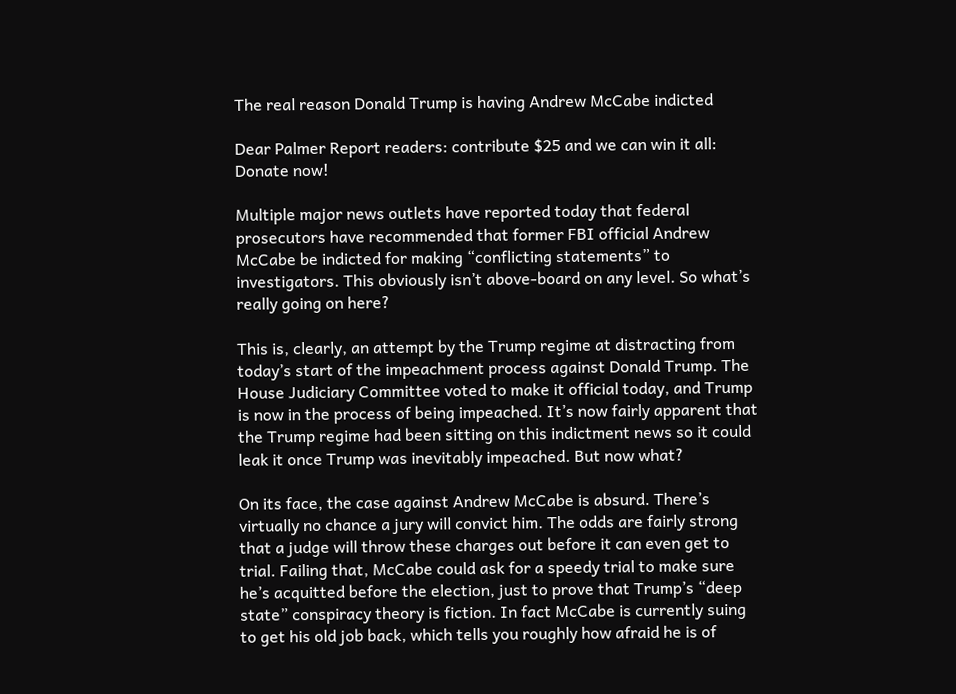The real reason Donald Trump is having Andrew McCabe indicted

Dear Palmer Report readers: contribute $25 and we can win it all: Donate now!

Multiple major news outlets have reported today that federal prosecutors have recommended that former FBI official Andrew McCabe be indicted for making “conflicting statements” to investigators. This obviously isn’t above-board on any level. So what’s really going on here?

This is, clearly, an attempt by the Trump regime at distracting from today’s start of the impeachment process against Donald Trump. The House Judiciary Committee voted to make it official today, and Trump is now in the process of being impeached. It’s now fairly apparent that the Trump regime had been sitting on this indictment news so it could leak it once Trump was inevitably impeached. But now what?

On its face, the case against Andrew McCabe is absurd. There’s virtually no chance a jury will convict him. The odds are fairly strong that a judge will throw these charges out before it can even get to trial. Failing that, McCabe could ask for a speedy trial to make sure he’s acquitted before the election, just to prove that Trump’s “deep state” conspiracy theory is fiction. In fact McCabe is currently suing to get his old job back, which tells you roughly how afraid he is of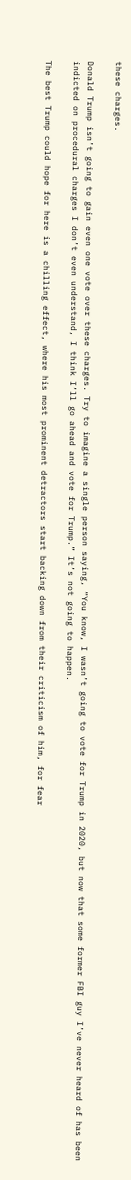these charges.

Donald Trump isn’t going to gain even one vote over these charges. Try to imagine a single person saying, “You know, I wasn’t going to vote for Trump in 2020, but now that some former FBI guy I’ve never heard of has been indicted on procedural charges I don’t even understand, I think I’ll go ahead and vote for Trump.” It’s not going to happen.

The best Trump could hope for here is a chilling effect, where his most prominent detractors start backing down from their criticism of him, for fear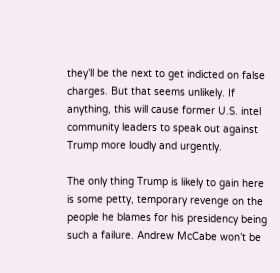they’ll be the next to get indicted on false charges. But that seems unlikely. If anything, this will cause former U.S. intel community leaders to speak out against Trump more loudly and urgently.

The only thing Trump is likely to gain here is some petty, temporary revenge on the people he blames for his presidency being such a failure. Andrew McCabe won’t be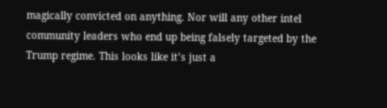magically convicted on anything. Nor will any other intel community leaders who end up being falsely targeted by the Trump regime. This looks like it’s just a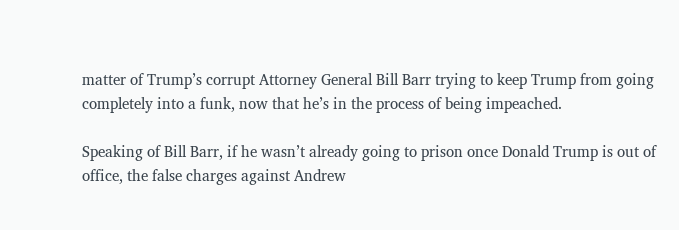matter of Trump’s corrupt Attorney General Bill Barr trying to keep Trump from going completely into a funk, now that he’s in the process of being impeached.

Speaking of Bill Barr, if he wasn’t already going to prison once Donald Trump is out of office, the false charges against Andrew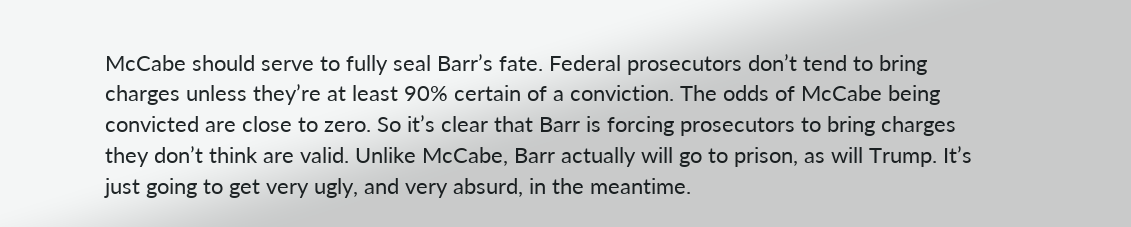McCabe should serve to fully seal Barr’s fate. Federal prosecutors don’t tend to bring charges unless they’re at least 90% certain of a conviction. The odds of McCabe being convicted are close to zero. So it’s clear that Barr is forcing prosecutors to bring charges they don’t think are valid. Unlike McCabe, Barr actually will go to prison, as will Trump. It’s just going to get very ugly, and very absurd, in the meantime.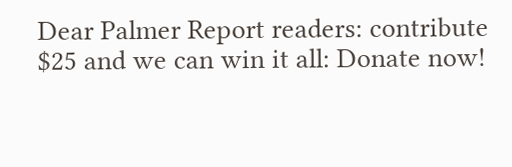Dear Palmer Report readers: contribute $25 and we can win it all: Donate now!